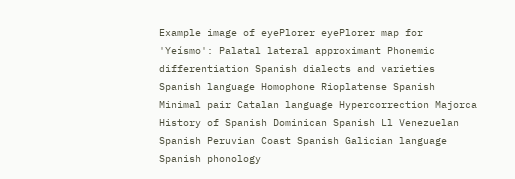Example image of eyePlorer eyePlorer map for 'Yeísmo': Palatal lateral approximant Phonemic differentiation Spanish dialects and varieties Spanish language Homophone Rioplatense Spanish Minimal pair Catalan language Hypercorrection Majorca History of Spanish Dominican Spanish Ll Venezuelan Spanish Peruvian Coast Spanish Galician language Spanish phonology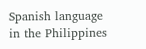Spanish language in the Philippines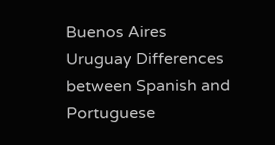Buenos Aires Uruguay Differences between Spanish and Portuguese